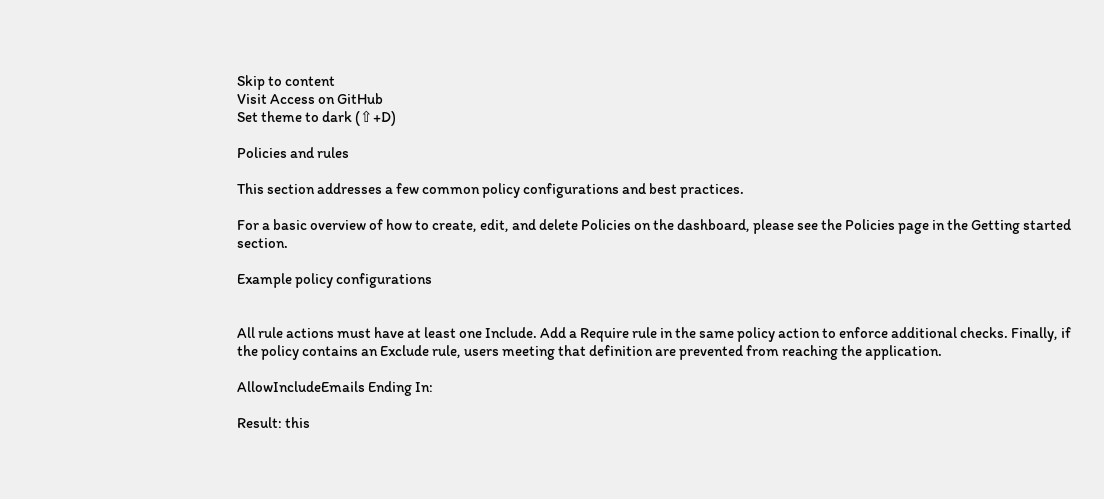Skip to content
Visit Access on GitHub
Set theme to dark (⇧+D)

Policies and rules

This section addresses a few common policy configurations and best practices.

For a basic overview of how to create, edit, and delete Policies on the dashboard, please see the Policies page in the Getting started section.

Example policy configurations


All rule actions must have at least one Include. Add a Require rule in the same policy action to enforce additional checks. Finally, if the policy contains an Exclude rule, users meeting that definition are prevented from reaching the application.

AllowIncludeEmails Ending In:

Result: this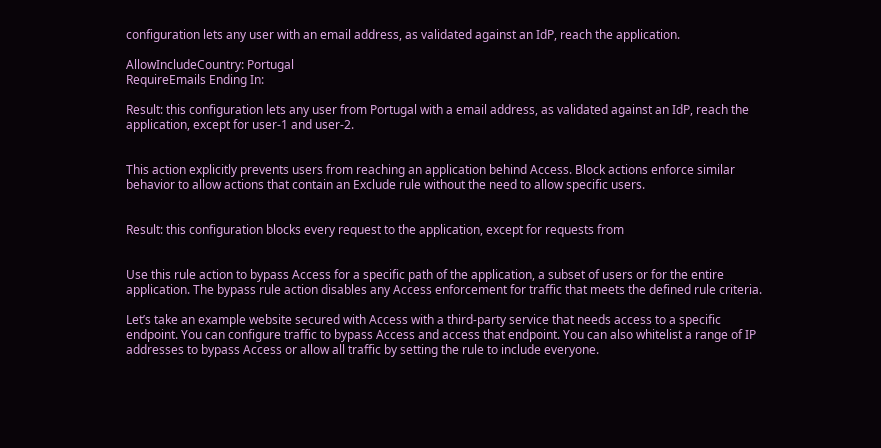configuration lets any user with an email address, as validated against an IdP, reach the application.

AllowIncludeCountry: Portugal
RequireEmails Ending In:

Result: this configuration lets any user from Portugal with a email address, as validated against an IdP, reach the application, except for user-1 and user-2.


This action explicitly prevents users from reaching an application behind Access. Block actions enforce similar behavior to allow actions that contain an Exclude rule without the need to allow specific users.


Result: this configuration blocks every request to the application, except for requests from


Use this rule action to bypass Access for a specific path of the application, a subset of users or for the entire application. The bypass rule action disables any Access enforcement for traffic that meets the defined rule criteria.

Let’s take an example website secured with Access with a third-party service that needs access to a specific endpoint. You can configure traffic to bypass Access and access that endpoint. You can also whitelist a range of IP addresses to bypass Access or allow all traffic by setting the rule to include everyone.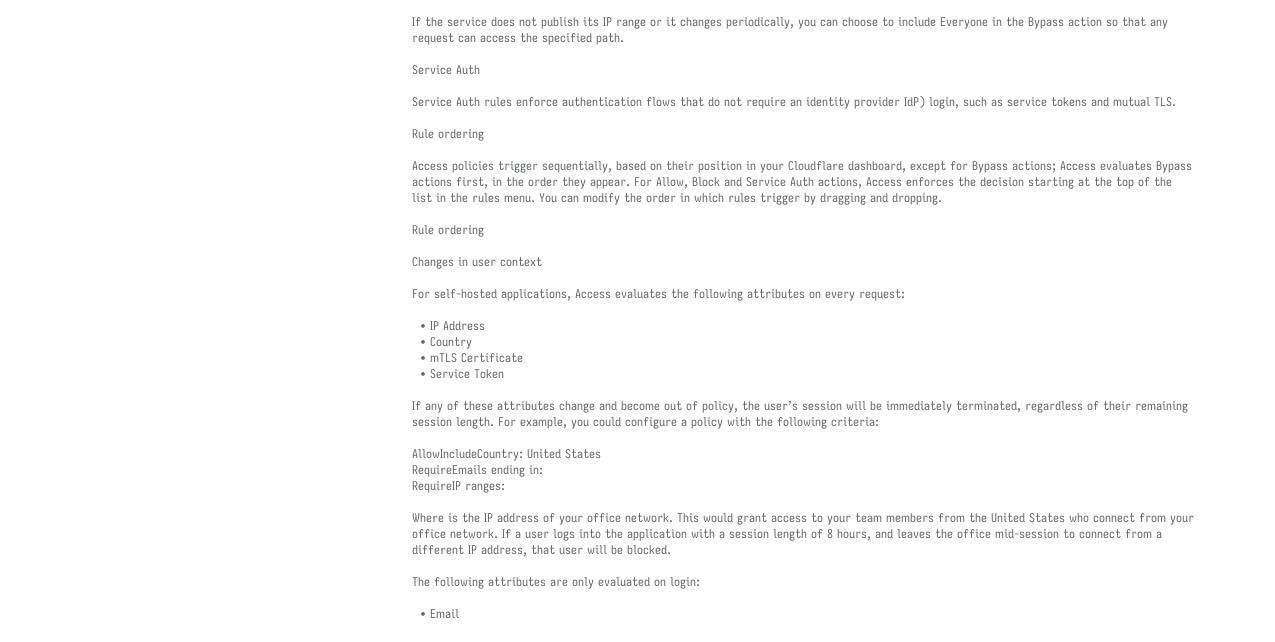If the service does not publish its IP range or it changes periodically, you can choose to include Everyone in the Bypass action so that any request can access the specified path.

Service Auth

Service Auth rules enforce authentication flows that do not require an identity provider IdP) login, such as service tokens and mutual TLS.

Rule ordering

Access policies trigger sequentially, based on their position in your Cloudflare dashboard, except for Bypass actions; Access evaluates Bypass actions first, in the order they appear. For Allow, Block and Service Auth actions, Access enforces the decision starting at the top of the list in the rules menu. You can modify the order in which rules trigger by dragging and dropping.

Rule ordering

Changes in user context

For self-hosted applications, Access evaluates the following attributes on every request:

  • IP Address
  • Country
  • mTLS Certificate
  • Service Token

If any of these attributes change and become out of policy, the user’s session will be immediately terminated, regardless of their remaining session length. For example, you could configure a policy with the following criteria:

AllowIncludeCountry: United States
RequireEmails ending in:
RequireIP ranges:

Where is the IP address of your office network. This would grant access to your team members from the United States who connect from your office network. If a user logs into the application with a session length of 8 hours, and leaves the office mid-session to connect from a different IP address, that user will be blocked.

The following attributes are only evaluated on login:

  • Email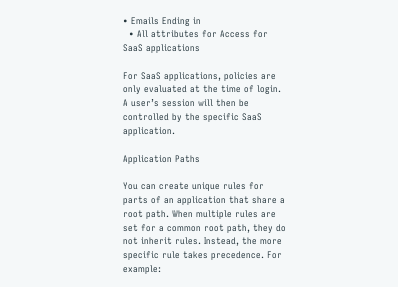• Emails Ending in
  • All attributes for Access for SaaS applications

For SaaS applications, policies are only evaluated at the time of login. A user’s session will then be controlled by the specific SaaS application.

Application Paths

You can create unique rules for parts of an application that share a root path. When multiple rules are set for a common root path, they do not inherit rules. Instead, the more specific rule takes precedence. For example: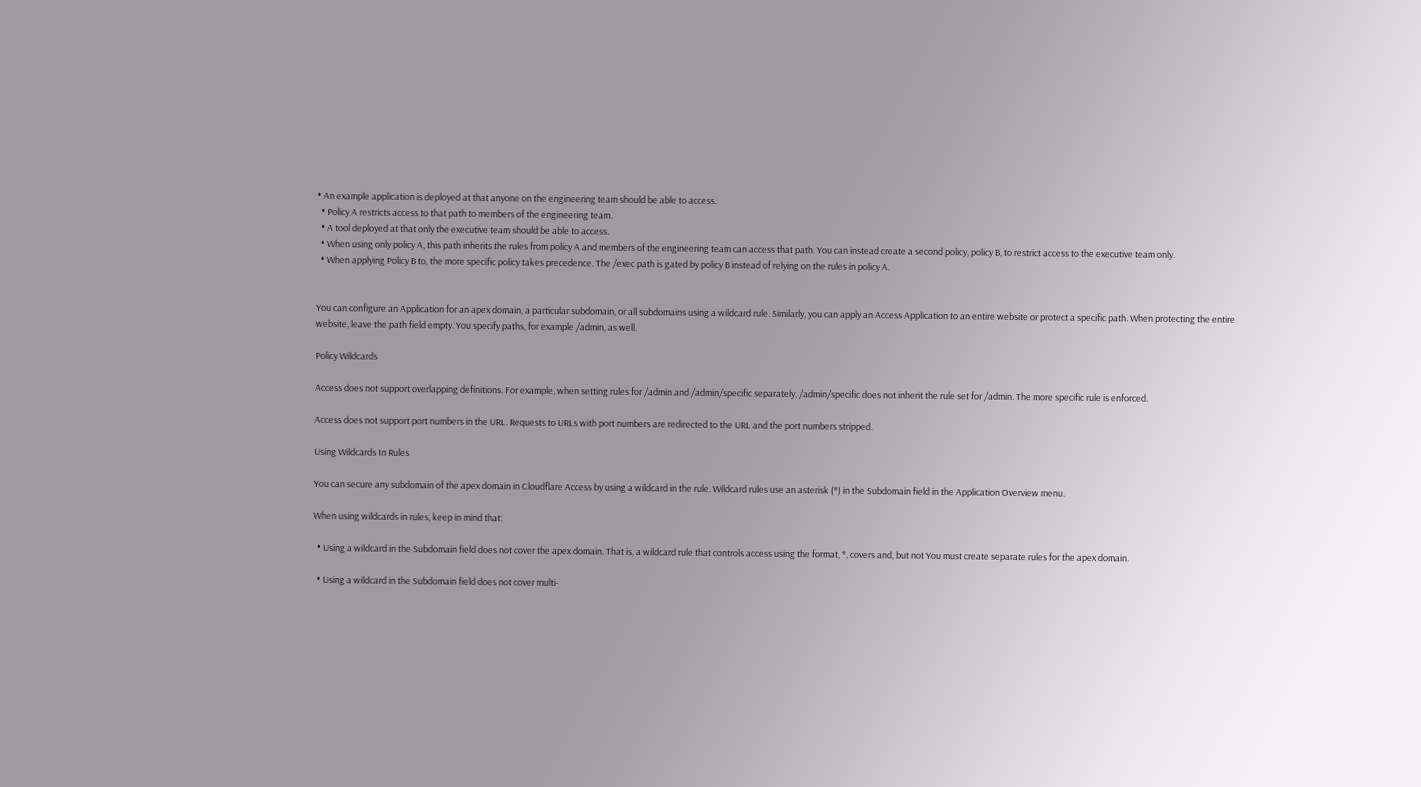• An example application is deployed at that anyone on the engineering team should be able to access.
  • Policy A restricts access to that path to members of the engineering team.
  • A tool deployed at that only the executive team should be able to access.
  • When using only policy A, this path inherits the rules from policy A and members of the engineering team can access that path. You can instead create a second policy, policy B, to restrict access to the executive team only.
  • When applying Policy B to, the more specific policy takes precedence. The /exec path is gated by policy B instead of relying on the rules in policy A.


You can configure an Application for an apex domain, a particular subdomain, or all subdomains using a wildcard rule. Similarly, you can apply an Access Application to an entire website or protect a specific path. When protecting the entire website, leave the path field empty. You specify paths, for example /admin, as well.

Policy Wildcards

Access does not support overlapping definitions. For example, when setting rules for /admin and /admin/specific separately, /admin/specific does not inherit the rule set for /admin. The more specific rule is enforced.

Access does not support port numbers in the URL. Requests to URLs with port numbers are redirected to the URL and the port numbers stripped.

Using Wildcards In Rules

You can secure any subdomain of the apex domain in Cloudflare Access by using a wildcard in the rule. Wildcard rules use an asterisk (*) in the Subdomain field in the Application Overview menu.

When using wildcards in rules, keep in mind that:

  • Using a wildcard in the Subdomain field does not cover the apex domain. That is, a wildcard rule that controls access using the format, *, covers and, but not You must create separate rules for the apex domain.

  • Using a wildcard in the Subdomain field does not cover multi-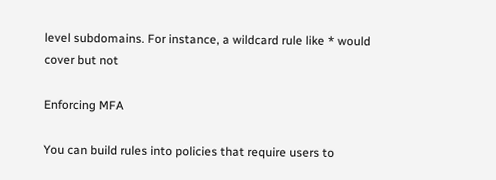level subdomains. For instance, a wildcard rule like * would cover but not

Enforcing MFA

You can build rules into policies that require users to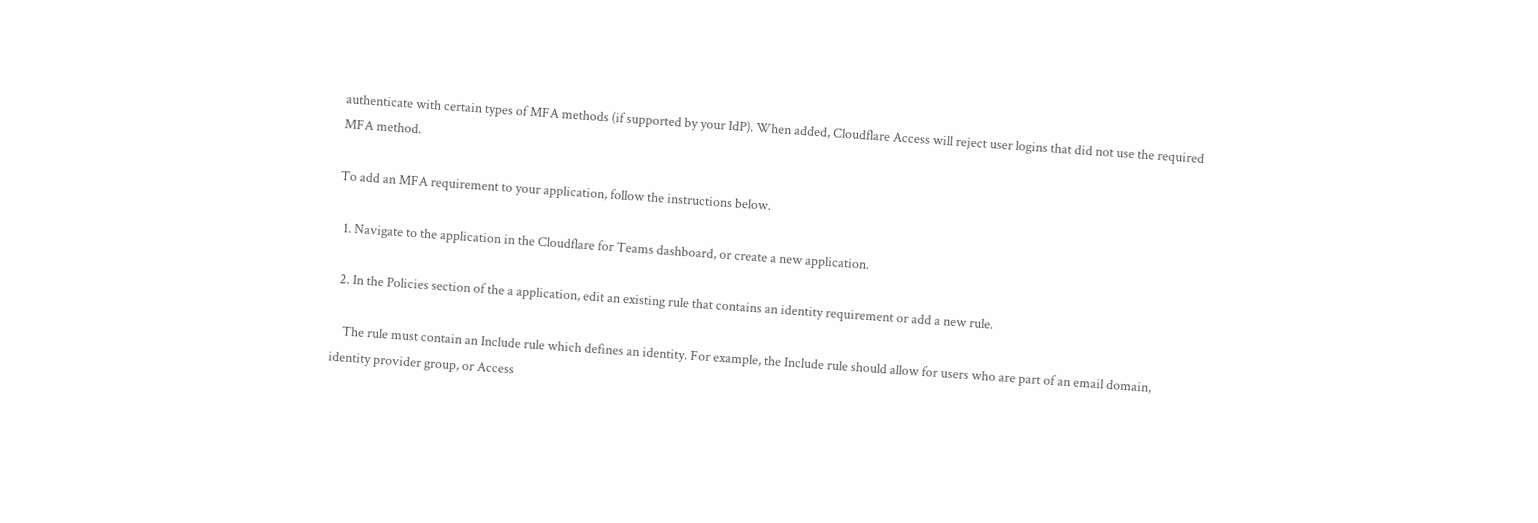authenticate with certain types of MFA methods (if supported by your IdP). When added, Cloudflare Access will reject user logins that did not use the required MFA method.

To add an MFA requirement to your application, follow the instructions below.

  1. Navigate to the application in the Cloudflare for Teams dashboard, or create a new application.

  2. In the Policies section of the a application, edit an existing rule that contains an identity requirement or add a new rule.

    The rule must contain an Include rule which defines an identity. For example, the Include rule should allow for users who are part of an email domain, identity provider group, or Access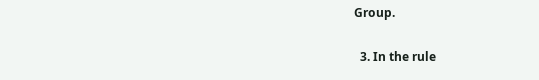Group.

  3. In the rule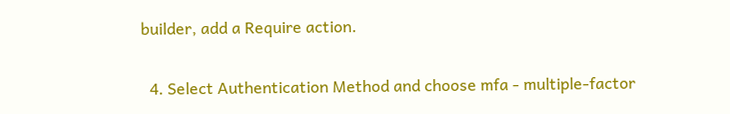builder, add a Require action.

  4. Select Authentication Method and choose mfa - multiple-factor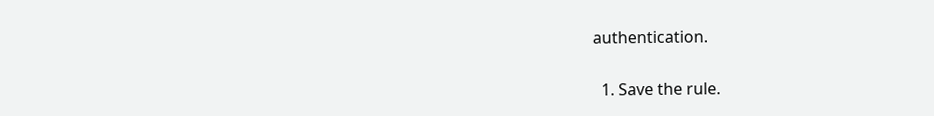authentication.


  1. Save the rule.